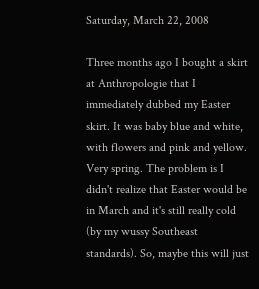Saturday, March 22, 2008

Three months ago I bought a skirt at Anthropologie that I immediately dubbed my Easter skirt. It was baby blue and white, with flowers and pink and yellow. Very spring. The problem is I didn't realize that Easter would be in March and it's still really cold (by my wussy Southeast standards). So, maybe this will just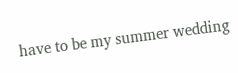have to be my summer wedding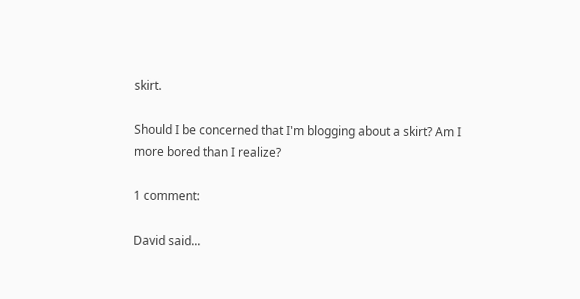skirt.

Should I be concerned that I'm blogging about a skirt? Am I more bored than I realize?

1 comment:

David said...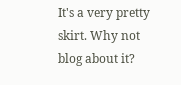It's a very pretty skirt. Why not blog about it?